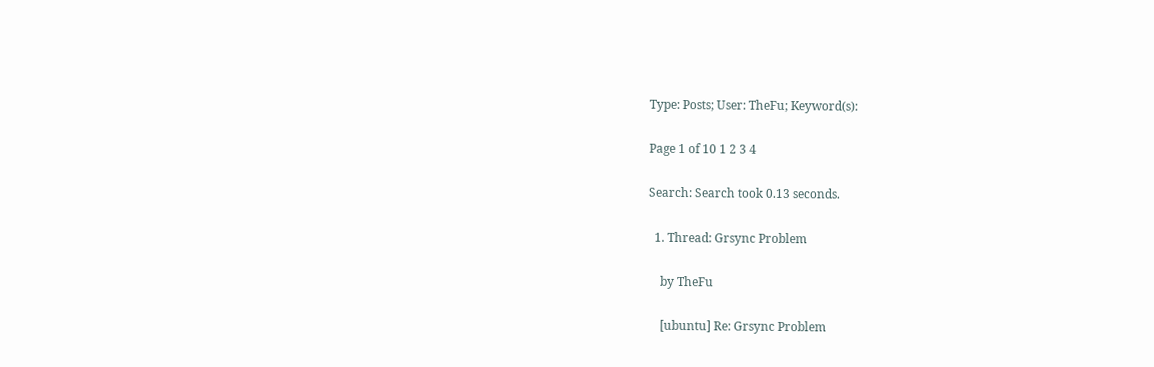Type: Posts; User: TheFu; Keyword(s):

Page 1 of 10 1 2 3 4

Search: Search took 0.13 seconds.

  1. Thread: Grsync Problem

    by TheFu

    [ubuntu] Re: Grsync Problem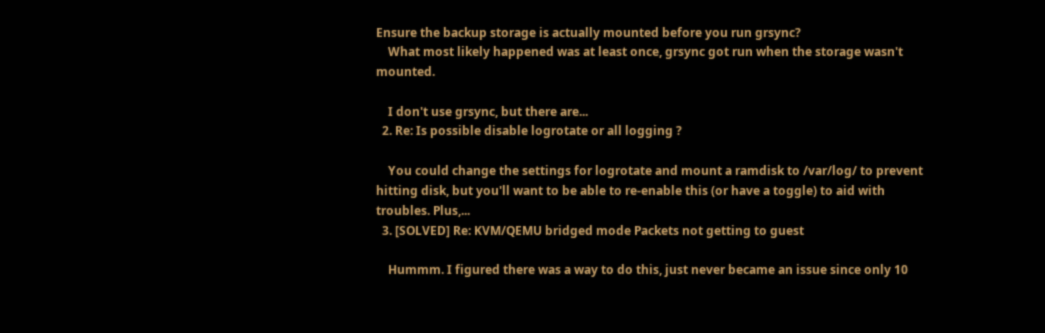Ensure the backup storage is actually mounted before you run grsync?
    What most likely happened was at least once, grsync got run when the storage wasn't mounted.

    I don't use grsync, but there are...
  2. Re: Is possible disable logrotate or all logging ?

    You could change the settings for logrotate and mount a ramdisk to /var/log/ to prevent hitting disk, but you'll want to be able to re-enable this (or have a toggle) to aid with troubles. Plus,...
  3. [SOLVED] Re: KVM/QEMU bridged mode Packets not getting to guest

    Hummm. I figured there was a way to do this, just never became an issue since only 10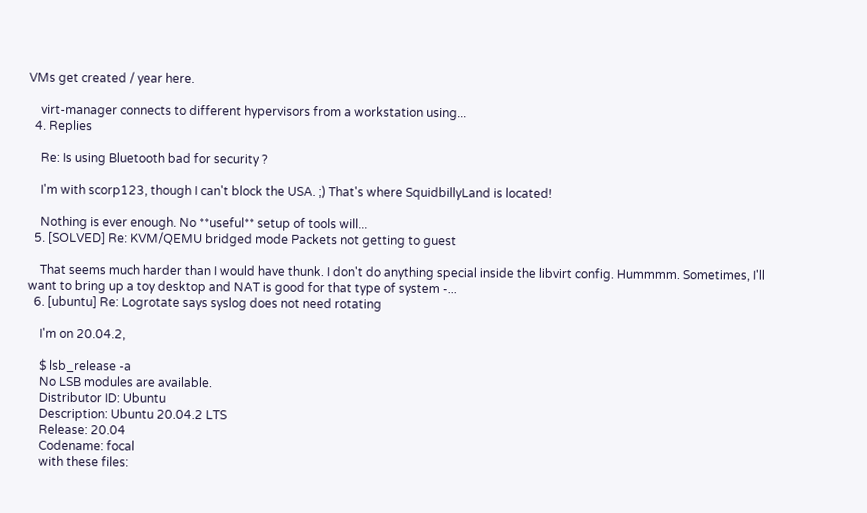VMs get created / year here.

    virt-manager connects to different hypervisors from a workstation using...
  4. Replies

    Re: Is using Bluetooth bad for security ?

    I'm with scorp123, though I can't block the USA. ;) That's where SquidbillyLand is located!

    Nothing is ever enough. No **useful** setup of tools will...
  5. [SOLVED] Re: KVM/QEMU bridged mode Packets not getting to guest

    That seems much harder than I would have thunk. I don't do anything special inside the libvirt config. Hummmm. Sometimes, I'll want to bring up a toy desktop and NAT is good for that type of system -...
  6. [ubuntu] Re: Logrotate says syslog does not need rotating

    I'm on 20.04.2,

    $ lsb_release -a
    No LSB modules are available.
    Distributor ID: Ubuntu
    Description: Ubuntu 20.04.2 LTS
    Release: 20.04
    Codename: focal
    with these files: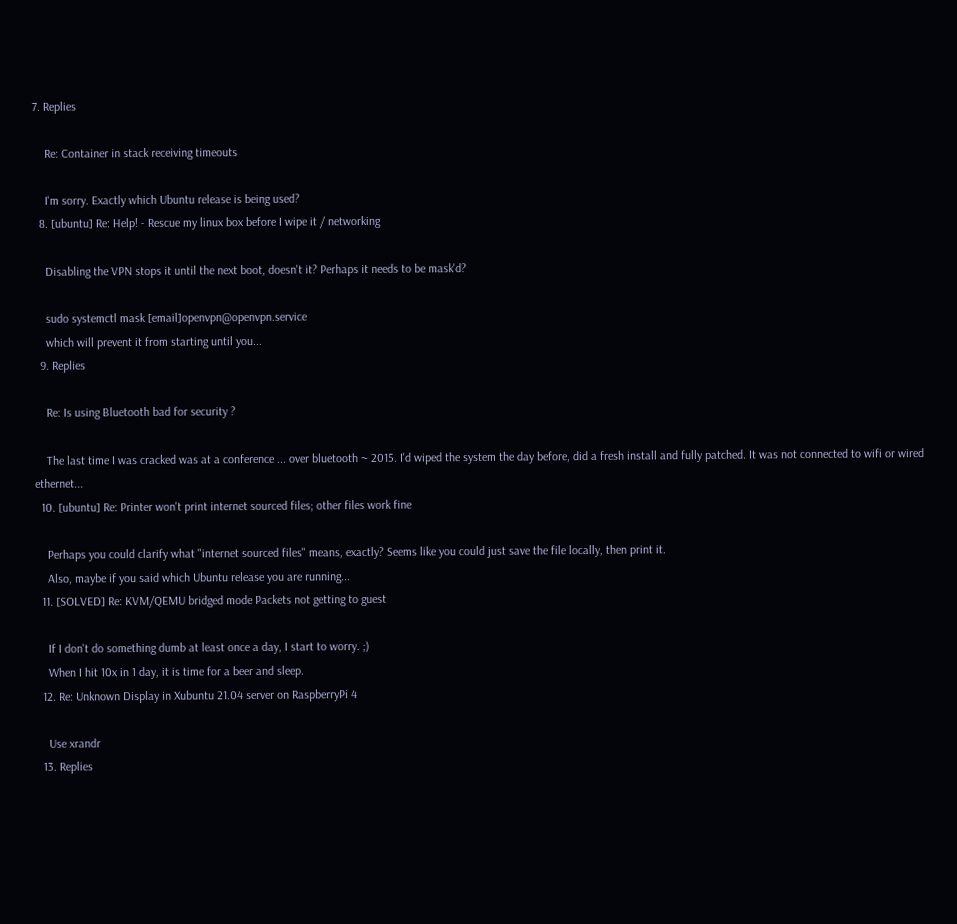7. Replies

    Re: Container in stack receiving timeouts

    I'm sorry. Exactly which Ubuntu release is being used?
  8. [ubuntu] Re: Help! - Rescue my linux box before I wipe it / networking

    Disabling the VPN stops it until the next boot, doesn't it? Perhaps it needs to be mask'd?

    sudo systemctl mask [email]openvpn@openvpn.service
    which will prevent it from starting until you...
  9. Replies

    Re: Is using Bluetooth bad for security ?

    The last time I was cracked was at a conference ... over bluetooth ~ 2015. I'd wiped the system the day before, did a fresh install and fully patched. It was not connected to wifi or wired ethernet...
  10. [ubuntu] Re: Printer won't print internet sourced files; other files work fine

    Perhaps you could clarify what "internet sourced files" means, exactly? Seems like you could just save the file locally, then print it.
    Also, maybe if you said which Ubuntu release you are running...
  11. [SOLVED] Re: KVM/QEMU bridged mode Packets not getting to guest

    If I don't do something dumb at least once a day, I start to worry. ;)
    When I hit 10x in 1 day, it is time for a beer and sleep.
  12. Re: Unknown Display in Xubuntu 21.04 server on RaspberryPi 4

    Use xrandr
  13. Replies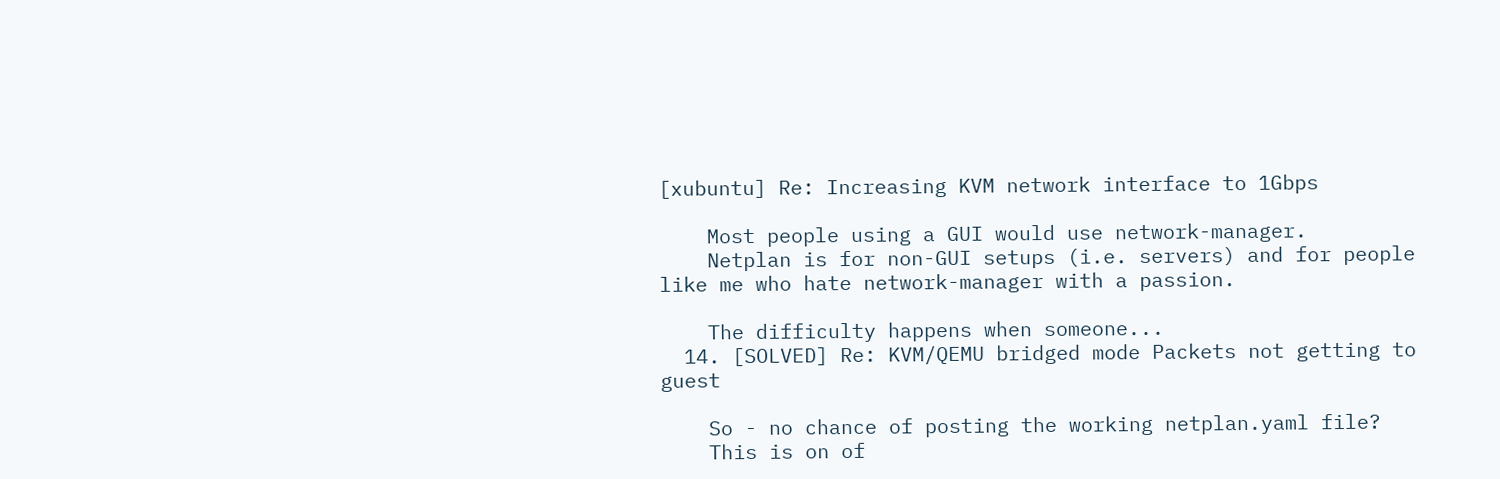[xubuntu] Re: Increasing KVM network interface to 1Gbps

    Most people using a GUI would use network-manager.
    Netplan is for non-GUI setups (i.e. servers) and for people like me who hate network-manager with a passion.

    The difficulty happens when someone...
  14. [SOLVED] Re: KVM/QEMU bridged mode Packets not getting to guest

    So - no chance of posting the working netplan.yaml file?
    This is on of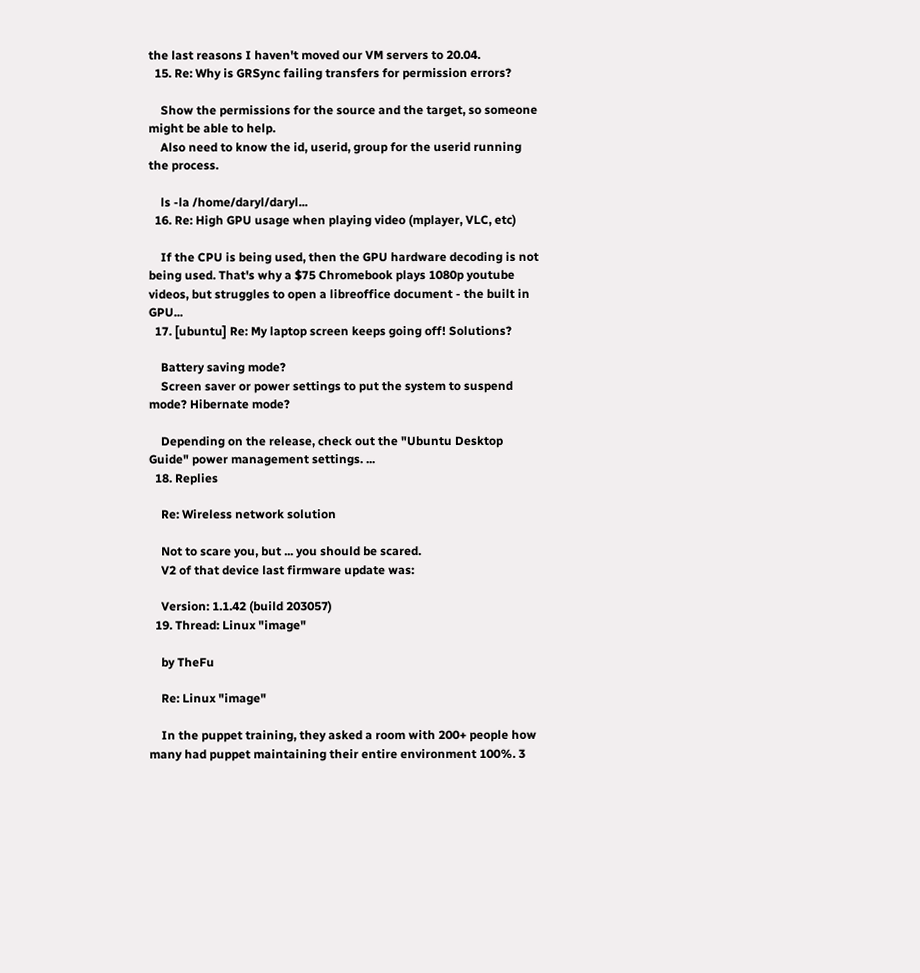the last reasons I haven't moved our VM servers to 20.04.
  15. Re: Why is GRSync failing transfers for permission errors?

    Show the permissions for the source and the target, so someone might be able to help.
    Also need to know the id, userid, group for the userid running the process.

    ls -la /home/daryl/daryl...
  16. Re: High GPU usage when playing video (mplayer, VLC, etc)

    If the CPU is being used, then the GPU hardware decoding is not being used. That's why a $75 Chromebook plays 1080p youtube videos, but struggles to open a libreoffice document - the built in GPU...
  17. [ubuntu] Re: My laptop screen keeps going off! Solutions?

    Battery saving mode?
    Screen saver or power settings to put the system to suspend mode? Hibernate mode?

    Depending on the release, check out the "Ubuntu Desktop Guide" power management settings. ...
  18. Replies

    Re: Wireless network solution

    Not to scare you, but ... you should be scared.
    V2 of that device last firmware update was:

    Version: 1.1.42 (build 203057)
  19. Thread: Linux "image"

    by TheFu

    Re: Linux "image"

    In the puppet training, they asked a room with 200+ people how many had puppet maintaining their entire environment 100%. 3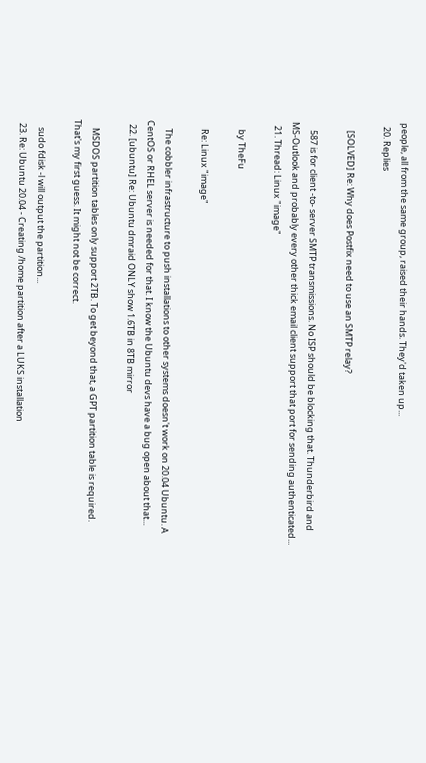people, all from the same group, raised their hands. They'd taken up...
  20. Replies

    [SOLVED] Re: Why does Postfix need to use an SMTP relay?

    587 is for client -to- server SMTP transmissions. No ISP should be blocking that. Thunderbird and MS-Outlook and probably every other thick email client support that port for sending authenticated...
  21. Thread: Linux "image"

    by TheFu

    Re: Linux "image"

    The cobbler infrastructure to push installations to other systems doesn't work on 20.04 Ubuntu. A CentOS or RHEL server is needed for that. I know the Ubuntu devs have a bug open about that...
  22. [ubuntu] Re: Ubuntu dmraid ONLY show 1.6TB in 8TB mirror

    MSDOS partition tables only support 2TB. To get beyond that, a GPT partition table is required. That's my first guess. It might not be correct.

    sudo fdisk -l will output the partition...
  23. Re: Ubuntu 20.04 - Creating /home partition after a LUKS installation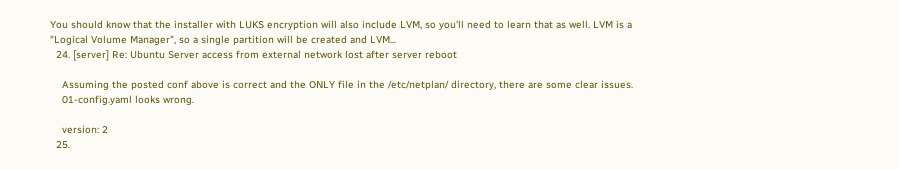You should know that the installer with LUKS encryption will also include LVM, so you'll need to learn that as well. LVM is a "Logical Volume Manager", so a single partition will be created and LVM...
  24. [server] Re: Ubuntu Server access from external network lost after server reboot

    Assuming the posted conf above is correct and the ONLY file in the /etc/netplan/ directory, there are some clear issues.
    01-config.yaml looks wrong.

    version: 2
  25.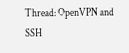Thread: OpenVPN and SSH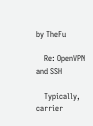by TheFu

    Re: OpenVPN and SSH

    Typically, carrier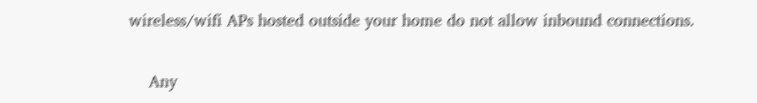wireless/wifi APs hosted outside your home do not allow inbound connections.

    Any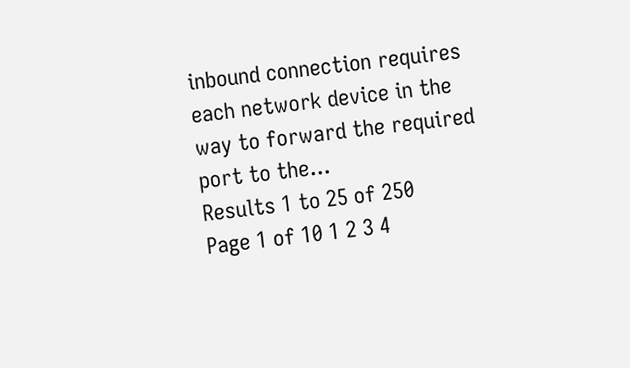inbound connection requires each network device in the way to forward the required port to the...
Results 1 to 25 of 250
Page 1 of 10 1 2 3 4